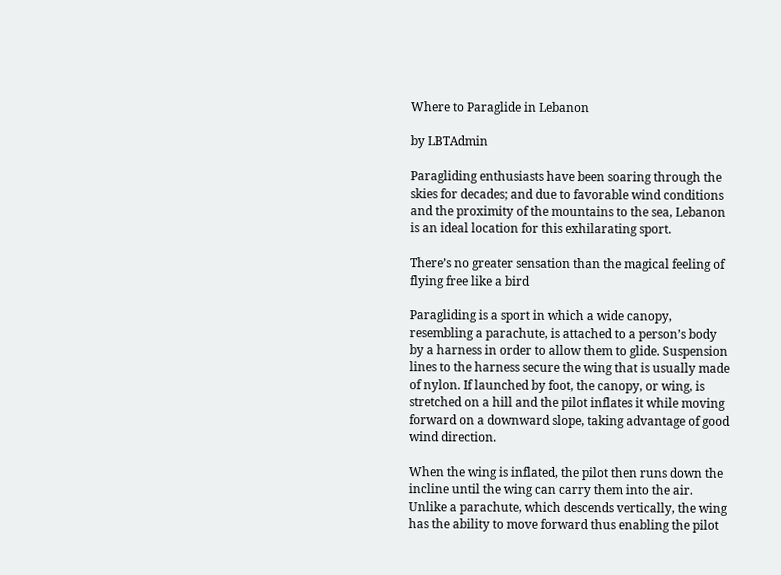Where to Paraglide in Lebanon

by LBTAdmin

Paragliding enthusiasts have been soaring through the skies for decades; and due to favorable wind conditions and the proximity of the mountains to the sea, Lebanon is an ideal location for this exhilarating sport.

There’s no greater sensation than the magical feeling of flying free like a bird

Paragliding is a sport in which a wide canopy, resembling a parachute, is attached to a person’s body by a harness in order to allow them to glide. Suspension lines to the harness secure the wing that is usually made of nylon. If launched by foot, the canopy, or wing, is stretched on a hill and the pilot inflates it while moving forward on a downward slope, taking advantage of good wind direction.

When the wing is inflated, the pilot then runs down the incline until the wing can carry them into the air. Unlike a parachute, which descends vertically, the wing has the ability to move forward thus enabling the pilot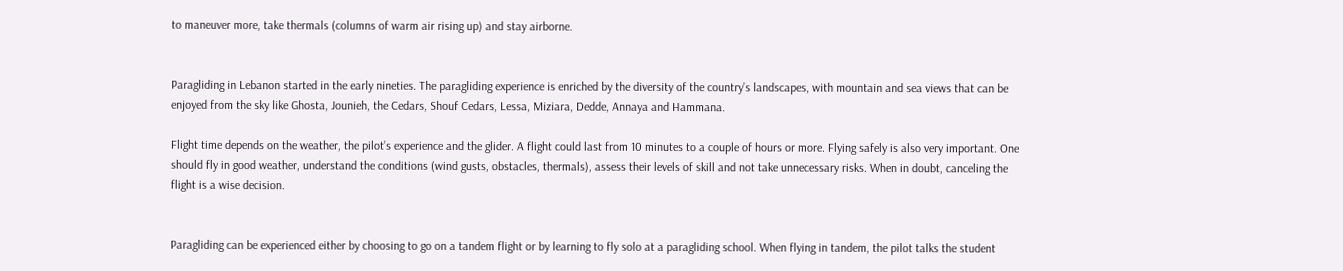to maneuver more, take thermals (columns of warm air rising up) and stay airborne.


Paragliding in Lebanon started in the early nineties. The paragliding experience is enriched by the diversity of the country’s landscapes, with mountain and sea views that can be enjoyed from the sky like Ghosta, Jounieh, the Cedars, Shouf Cedars, Lessa, Miziara, Dedde, Annaya and Hammana.

Flight time depends on the weather, the pilot’s experience and the glider. A flight could last from 10 minutes to a couple of hours or more. Flying safely is also very important. One should fly in good weather, understand the conditions (wind gusts, obstacles, thermals), assess their levels of skill and not take unnecessary risks. When in doubt, canceling the flight is a wise decision.


Paragliding can be experienced either by choosing to go on a tandem flight or by learning to fly solo at a paragliding school. When flying in tandem, the pilot talks the student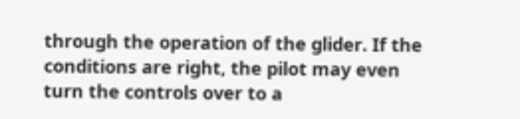through the operation of the glider. If the conditions are right, the pilot may even turn the controls over to a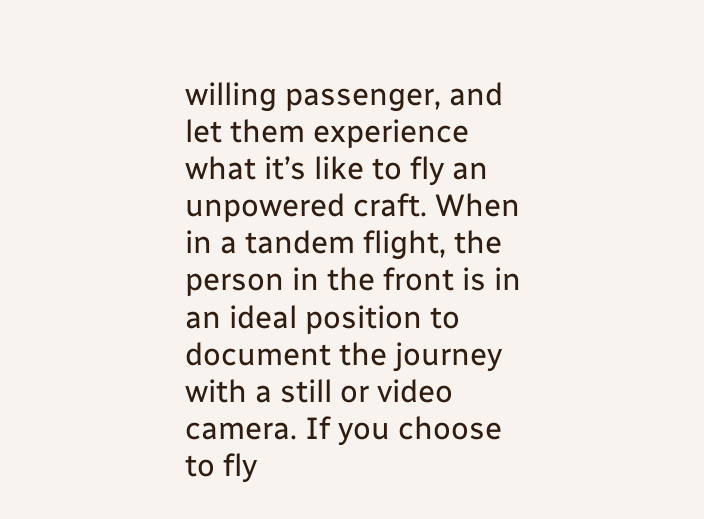willing passenger, and let them experience what it’s like to fly an unpowered craft. When in a tandem flight, the person in the front is in an ideal position to document the journey with a still or video camera. If you choose to fly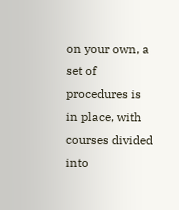on your own, a set of procedures is in place, with courses divided into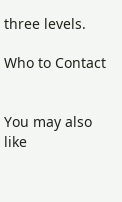three levels.

Who to Contact


You may also like